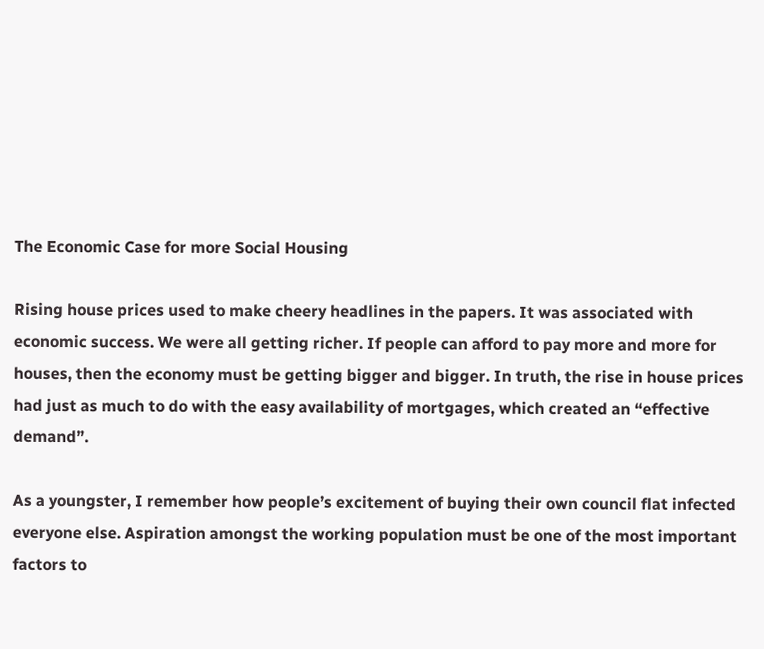The Economic Case for more Social Housing

Rising house prices used to make cheery headlines in the papers. It was associated with economic success. We were all getting richer. If people can afford to pay more and more for houses, then the economy must be getting bigger and bigger. In truth, the rise in house prices had just as much to do with the easy availability of mortgages, which created an “effective demand”.

As a youngster, I remember how people’s excitement of buying their own council flat infected everyone else. Aspiration amongst the working population must be one of the most important factors to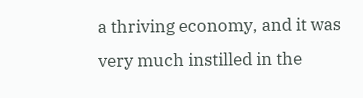a thriving economy, and it was very much instilled in the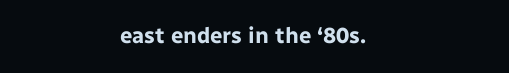east enders in the ‘80s.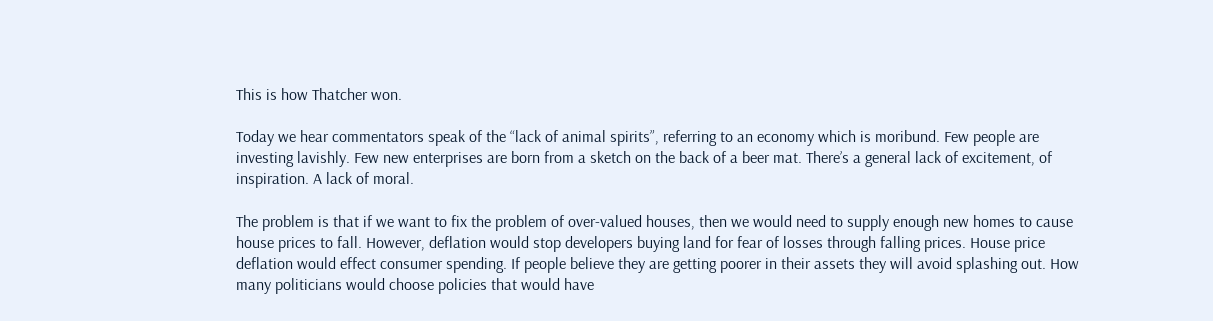This is how Thatcher won.

Today we hear commentators speak of the “lack of animal spirits”, referring to an economy which is moribund. Few people are investing lavishly. Few new enterprises are born from a sketch on the back of a beer mat. There’s a general lack of excitement, of inspiration. A lack of moral.

The problem is that if we want to fix the problem of over-valued houses, then we would need to supply enough new homes to cause house prices to fall. However, deflation would stop developers buying land for fear of losses through falling prices. House price deflation would effect consumer spending. If people believe they are getting poorer in their assets they will avoid splashing out. How many politicians would choose policies that would have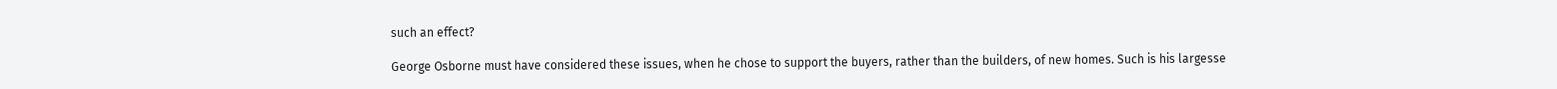such an effect?

George Osborne must have considered these issues, when he chose to support the buyers, rather than the builders, of new homes. Such is his largesse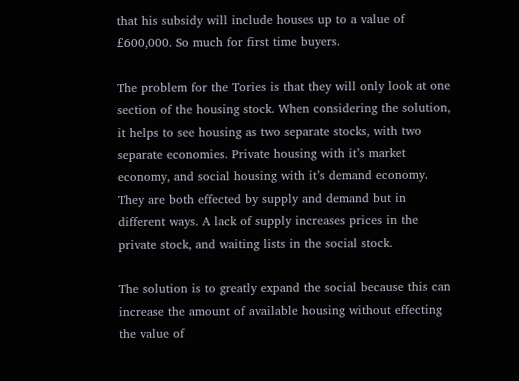that his subsidy will include houses up to a value of £600,000. So much for first time buyers.

The problem for the Tories is that they will only look at one section of the housing stock. When considering the solution, it helps to see housing as two separate stocks, with two separate economies. Private housing with it’s market economy, and social housing with it’s demand economy. They are both effected by supply and demand but in different ways. A lack of supply increases prices in the private stock, and waiting lists in the social stock.

The solution is to greatly expand the social because this can increase the amount of available housing without effecting the value of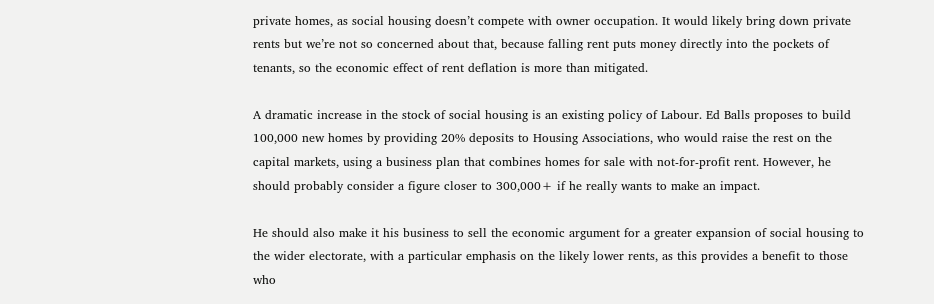private homes, as social housing doesn’t compete with owner occupation. It would likely bring down private rents but we’re not so concerned about that, because falling rent puts money directly into the pockets of tenants, so the economic effect of rent deflation is more than mitigated.

A dramatic increase in the stock of social housing is an existing policy of Labour. Ed Balls proposes to build 100,000 new homes by providing 20% deposits to Housing Associations, who would raise the rest on the capital markets, using a business plan that combines homes for sale with not-for-profit rent. However, he should probably consider a figure closer to 300,000+ if he really wants to make an impact.

He should also make it his business to sell the economic argument for a greater expansion of social housing to the wider electorate, with a particular emphasis on the likely lower rents, as this provides a benefit to those who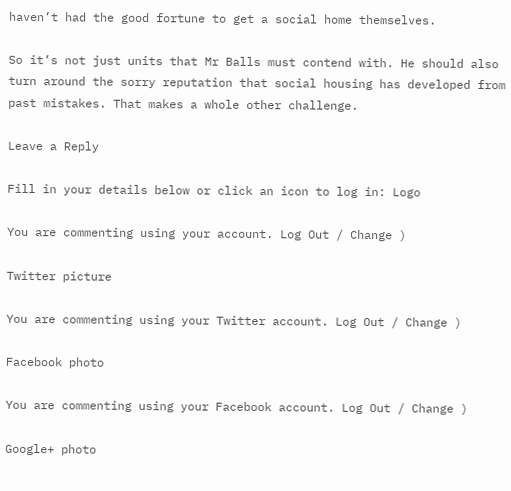haven’t had the good fortune to get a social home themselves.

So it’s not just units that Mr Balls must contend with. He should also turn around the sorry reputation that social housing has developed from past mistakes. That makes a whole other challenge.

Leave a Reply

Fill in your details below or click an icon to log in: Logo

You are commenting using your account. Log Out / Change )

Twitter picture

You are commenting using your Twitter account. Log Out / Change )

Facebook photo

You are commenting using your Facebook account. Log Out / Change )

Google+ photo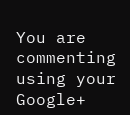You are commenting using your Google+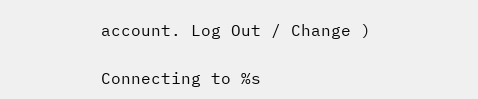account. Log Out / Change )

Connecting to %s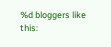%d bloggers like this: